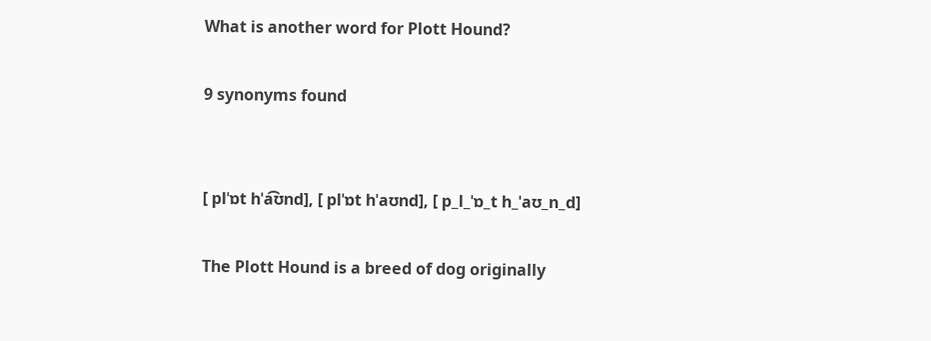What is another word for Plott Hound?

9 synonyms found


[ plˈɒt hˈa͡ʊnd], [ plˈɒt hˈaʊnd], [ p_l_ˈɒ_t h_ˈaʊ_n_d]

The Plott Hound is a breed of dog originally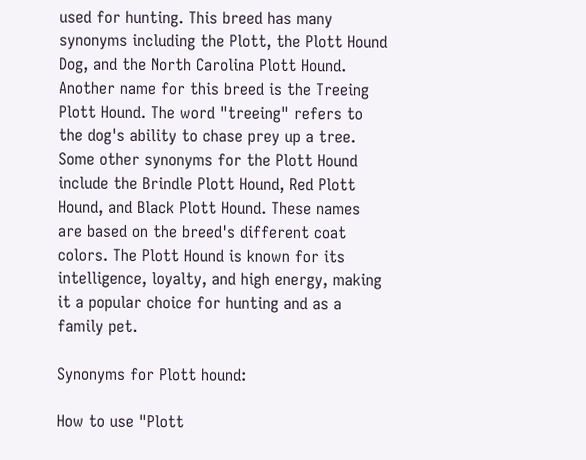used for hunting. This breed has many synonyms including the Plott, the Plott Hound Dog, and the North Carolina Plott Hound. Another name for this breed is the Treeing Plott Hound. The word "treeing" refers to the dog's ability to chase prey up a tree. Some other synonyms for the Plott Hound include the Brindle Plott Hound, Red Plott Hound, and Black Plott Hound. These names are based on the breed's different coat colors. The Plott Hound is known for its intelligence, loyalty, and high energy, making it a popular choice for hunting and as a family pet.

Synonyms for Plott hound:

How to use "Plott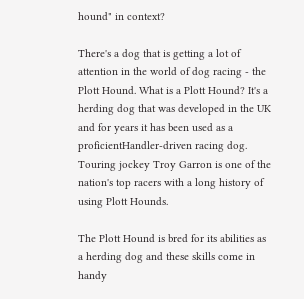hound" in context?

There's a dog that is getting a lot of attention in the world of dog racing - the Plott Hound. What is a Plott Hound? It's a herding dog that was developed in the UK and for years it has been used as a proficientHandler-driven racing dog. Touring jockey Troy Garron is one of the nation's top racers with a long history of using Plott Hounds.

The Plott Hound is bred for its abilities as a herding dog and these skills come in handy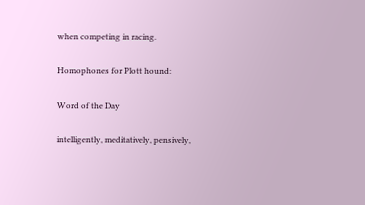when competing in racing.

Homophones for Plott hound:

Word of the Day

intelligently, meditatively, pensively,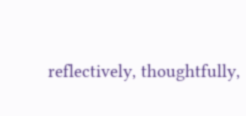reflectively, thoughtfully,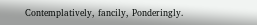Contemplatively, fancily, Ponderingly.